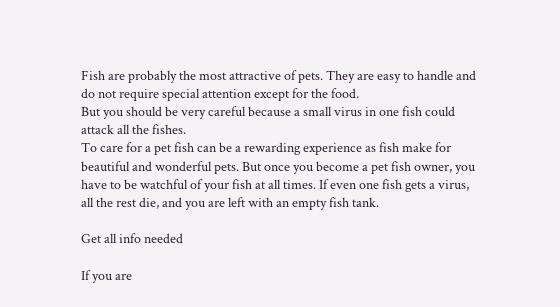Fish are probably the most attractive of pets. They are easy to handle and do not require special attention except for the food.
But you should be very careful because a small virus in one fish could attack all the fishes.
To care for a pet fish can be a rewarding experience as fish make for beautiful and wonderful pets. But once you become a pet fish owner, you have to be watchful of your fish at all times. If even one fish gets a virus, all the rest die, and you are left with an empty fish tank.

Get all info needed

If you are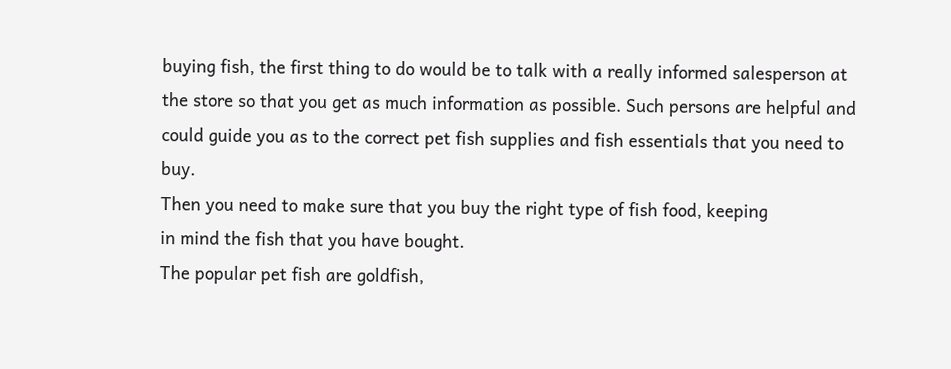buying fish, the first thing to do would be to talk with a really informed salesperson at the store so that you get as much information as possible. Such persons are helpful and could guide you as to the correct pet fish supplies and fish essentials that you need to buy.
Then you need to make sure that you buy the right type of fish food, keeping
in mind the fish that you have bought.
The popular pet fish are goldfish,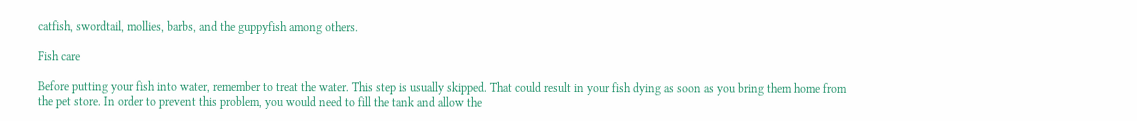catfish, swordtail, mollies, barbs, and the guppyfish among others.

Fish care

Before putting your fish into water, remember to treat the water. This step is usually skipped. That could result in your fish dying as soon as you bring them home from the pet store. In order to prevent this problem, you would need to fill the tank and allow the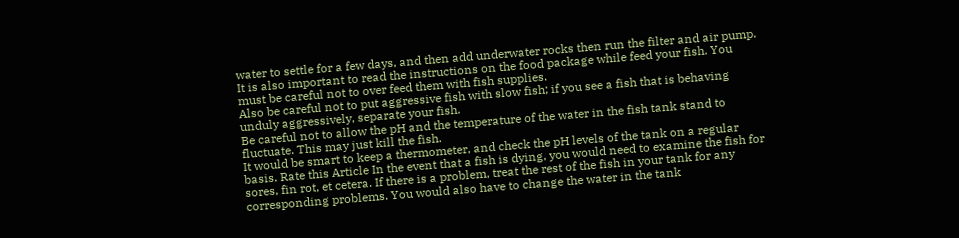water to settle for a few days, and then add underwater rocks then run the filter and air pump.
It is also important to read the instructions on the food package while feed your fish. You must be careful not to over feed them with fish supplies.
Also be careful not to put aggressive fish with slow fish; if you see a fish that is behaving unduly aggressively, separate your fish.
Be careful not to allow the pH and the temperature of the water in the fish tank stand to fluctuate. This may just kill the fish.
It would be smart to keep a thermometer, and check the pH levels of the tank on a regular basis. Rate this Article In the event that a fish is dying, you would need to examine the fish for sores, fin rot, et cetera. If there is a problem, treat the rest of the fish in your tank for any corresponding problems. You would also have to change the water in the tank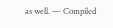as well. — Compiled